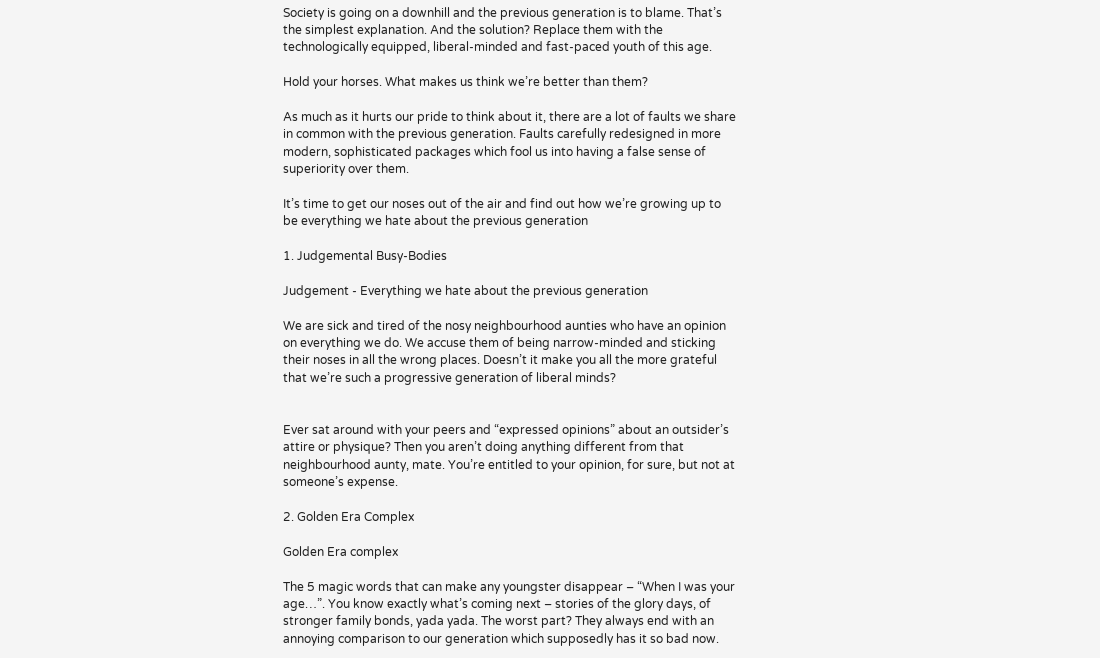Society is going on a downhill and the previous generation is to blame. That’s the simplest explanation. And the solution? Replace them with the technologically equipped, liberal-minded and fast-paced youth of this age.

Hold your horses. What makes us think we’re better than them?

As much as it hurts our pride to think about it, there are a lot of faults we share in common with the previous generation. Faults carefully redesigned in more modern, sophisticated packages which fool us into having a false sense of superiority over them.

It’s time to get our noses out of the air and find out how we’re growing up to be everything we hate about the previous generation

1. Judgemental Busy-Bodies

Judgement - Everything we hate about the previous generation

We are sick and tired of the nosy neighbourhood aunties who have an opinion on everything we do. We accuse them of being narrow-minded and sticking their noses in all the wrong places. Doesn’t it make you all the more grateful that we’re such a progressive generation of liberal minds?


Ever sat around with your peers and “expressed opinions” about an outsider’s attire or physique? Then you aren’t doing anything different from that neighbourhood aunty, mate. You’re entitled to your opinion, for sure, but not at someone’s expense.

2. Golden Era Complex

Golden Era complex

The 5 magic words that can make any youngster disappear – “When I was your age…”. You know exactly what’s coming next – stories of the glory days, of stronger family bonds, yada yada. The worst part? They always end with an annoying comparison to our generation which supposedly has it so bad now.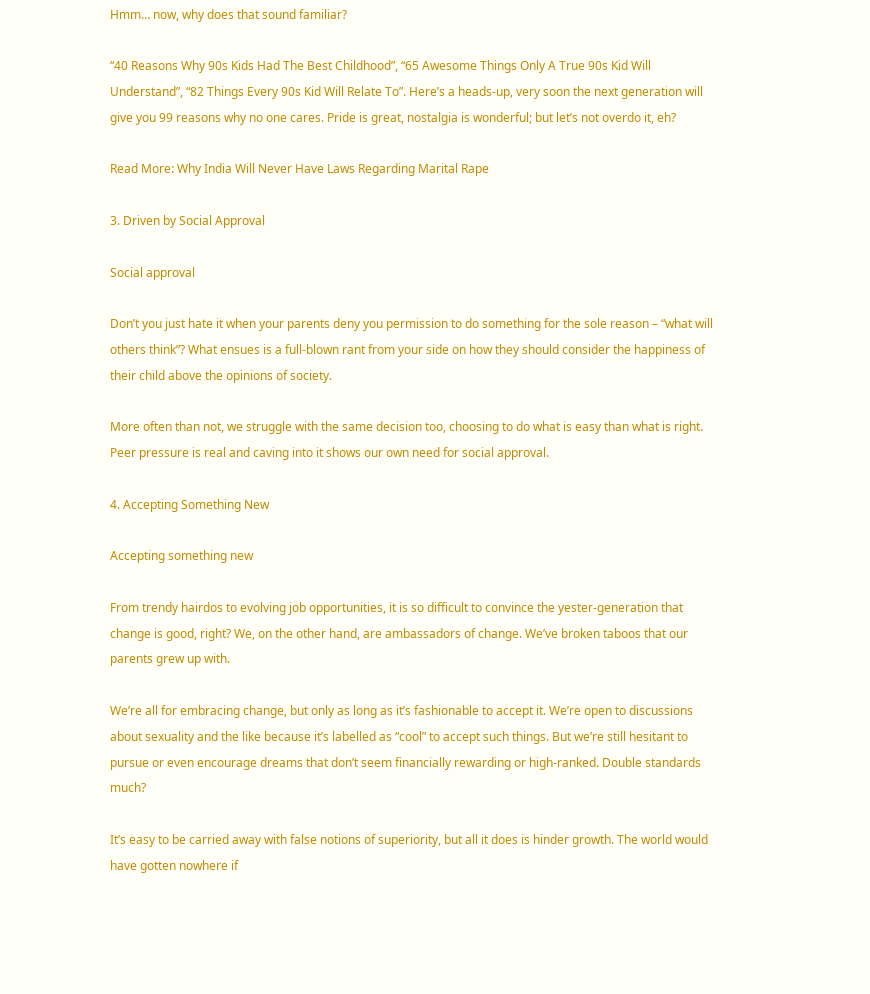Hmm… now, why does that sound familiar?

“40 Reasons Why 90s Kids Had The Best Childhood”, “65 Awesome Things Only A True 90s Kid Will Understand”, “82 Things Every 90s Kid Will Relate To”. Here’s a heads-up, very soon the next generation will give you 99 reasons why no one cares. Pride is great, nostalgia is wonderful; but let’s not overdo it, eh?

Read More: Why India Will Never Have Laws Regarding Marital Rape

3. Driven by Social Approval

Social approval

Don’t you just hate it when your parents deny you permission to do something for the sole reason – “what will others think”? What ensues is a full-blown rant from your side on how they should consider the happiness of their child above the opinions of society.

More often than not, we struggle with the same decision too, choosing to do what is easy than what is right. Peer pressure is real and caving into it shows our own need for social approval.

4. Accepting Something New

Accepting something new

From trendy hairdos to evolving job opportunities, it is so difficult to convince the yester-generation that change is good, right? We, on the other hand, are ambassadors of change. We’ve broken taboos that our parents grew up with.

We’re all for embracing change, but only as long as it’s fashionable to accept it. We’re open to discussions about sexuality and the like because it’s labelled as “cool” to accept such things. But we’re still hesitant to pursue or even encourage dreams that don’t seem financially rewarding or high-ranked. Double standards much?

It’s easy to be carried away with false notions of superiority, but all it does is hinder growth. The world would have gotten nowhere if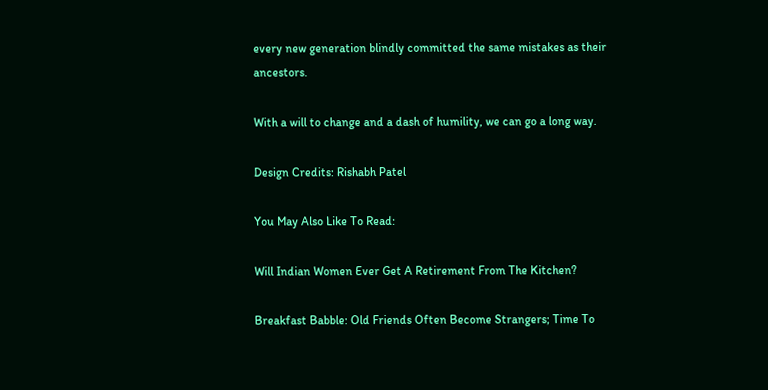every new generation blindly committed the same mistakes as their ancestors.

With a will to change and a dash of humility, we can go a long way.

Design Credits: Rishabh Patel

You May Also Like To Read:

Will Indian Women Ever Get A Retirement From The Kitchen?

Breakfast Babble: Old Friends Often Become Strangers; Time To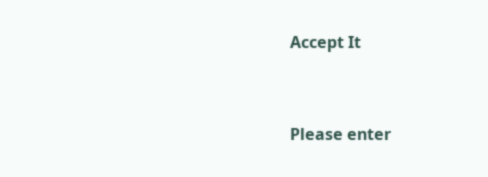Accept It


Please enter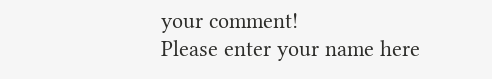your comment!
Please enter your name here